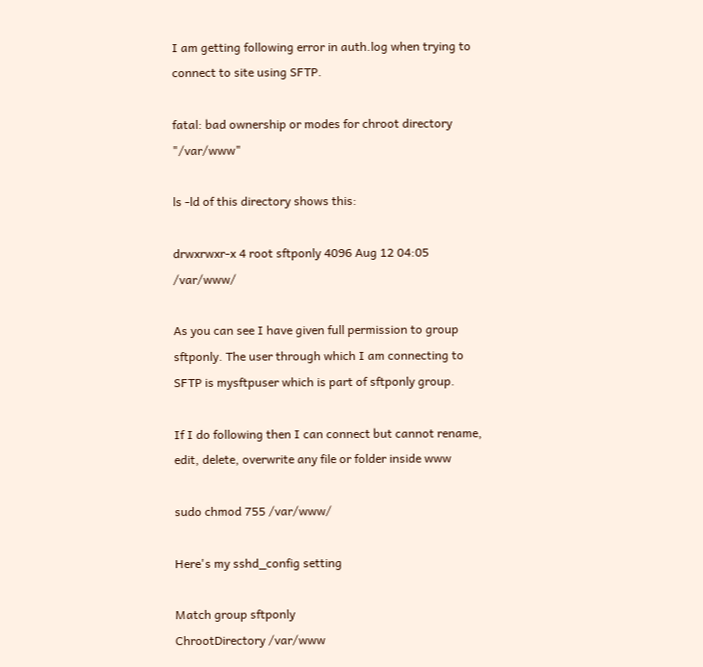I am getting following error in auth.log when trying to connect to site using SFTP.

fatal: bad ownership or modes for chroot directory "/var/www"

ls -ld of this directory shows this:

drwxrwxr-x 4 root sftponly 4096 Aug 12 04:05 /var/www/

As you can see I have given full permission to group sftponly. The user through which I am connecting to SFTP is mysftpuser which is part of sftponly group.

If I do following then I can connect but cannot rename, edit, delete, overwrite any file or folder inside www

sudo chmod 755 /var/www/

Here's my sshd_config setting

Match group sftponly
ChrootDirectory /var/www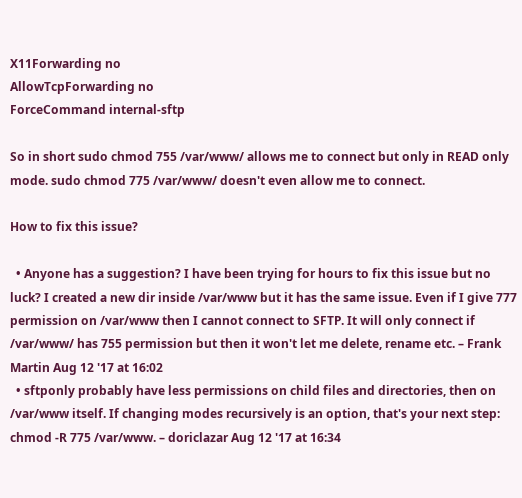X11Forwarding no
AllowTcpForwarding no
ForceCommand internal-sftp

So in short sudo chmod 755 /var/www/ allows me to connect but only in READ only mode. sudo chmod 775 /var/www/ doesn't even allow me to connect.

How to fix this issue?

  • Anyone has a suggestion? I have been trying for hours to fix this issue but no luck? I created a new dir inside /var/www but it has the same issue. Even if I give 777 permission on /var/www then I cannot connect to SFTP. It will only connect if /var/www/ has 755 permission but then it won't let me delete, rename etc. – Frank Martin Aug 12 '17 at 16:02
  • sftponly probably have less permissions on child files and directories, then on /var/www itself. If changing modes recursively is an option, that's your next step: chmod -R 775 /var/www. – doriclazar Aug 12 '17 at 16:34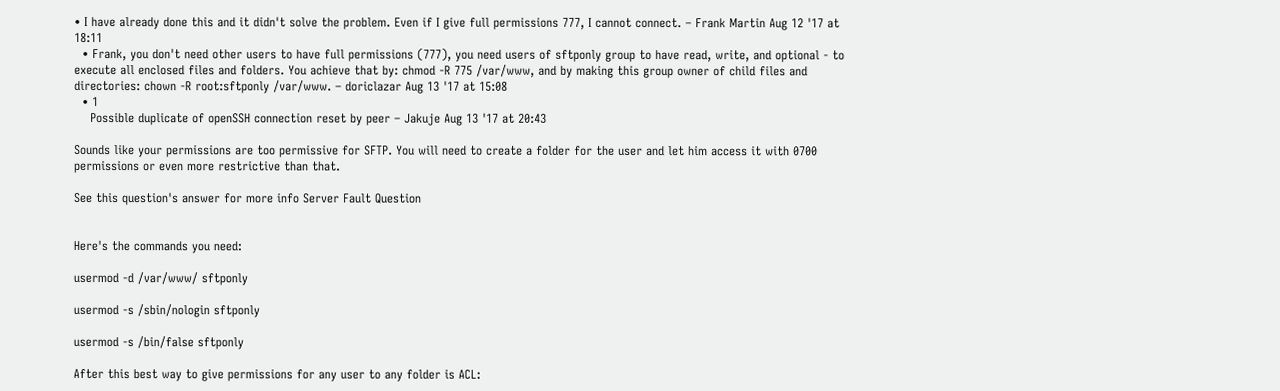• I have already done this and it didn't solve the problem. Even if I give full permissions 777, I cannot connect. – Frank Martin Aug 12 '17 at 18:11
  • Frank, you don't need other users to have full permissions (777), you need users of sftponly group to have read, write, and optional - to execute all enclosed files and folders. You achieve that by: chmod -R 775 /var/www, and by making this group owner of child files and directories: chown -R root:sftponly /var/www. – doriclazar Aug 13 '17 at 15:08
  • 1
    Possible duplicate of openSSH connection reset by peer – Jakuje Aug 13 '17 at 20:43

Sounds like your permissions are too permissive for SFTP. You will need to create a folder for the user and let him access it with 0700 permissions or even more restrictive than that.

See this question's answer for more info Server Fault Question


Here's the commands you need:

usermod -d /var/www/ sftponly

usermod -s /sbin/nologin sftponly

usermod -s /bin/false sftponly

After this best way to give permissions for any user to any folder is ACL: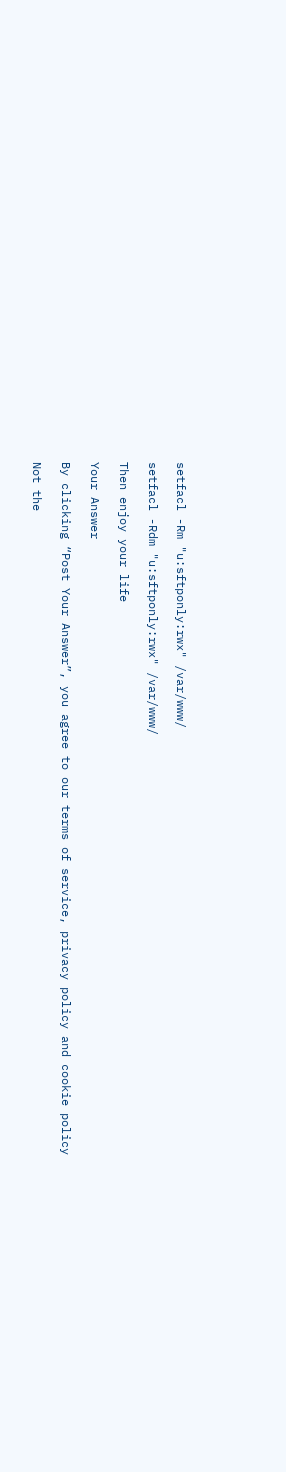setfacl -Rm "u:sftponly:rwx" /var/www/

setfacl -Rdm "u:sftponly:rwx" /var/www/

Then enjoy your life

Your Answer

By clicking “Post Your Answer”, you agree to our terms of service, privacy policy and cookie policy

Not the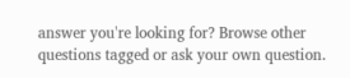answer you're looking for? Browse other questions tagged or ask your own question.